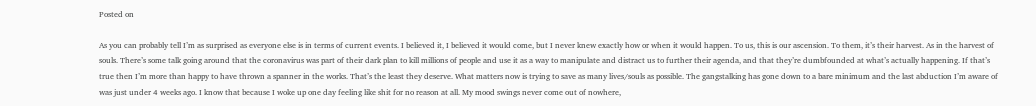Posted on

As you can probably tell I’m as surprised as everyone else is in terms of current events. I believed it, I believed it would come, but I never knew exactly how or when it would happen. To us, this is our ascension. To them, it’s their harvest. As in the harvest of souls. There’s some talk going around that the coronavirus was part of their dark plan to kill millions of people and use it as a way to manipulate and distract us to further their agenda, and that they’re dumbfounded at what’s actually happening. If that’s true then I’m more than happy to have thrown a spanner in the works. That’s the least they deserve. What matters now is trying to save as many lives/souls as possible. The gangstalking has gone down to a bare minimum and the last abduction I’m aware of was just under 4 weeks ago. I know that because I woke up one day feeling like shit for no reason at all. My mood swings never come out of nowhere,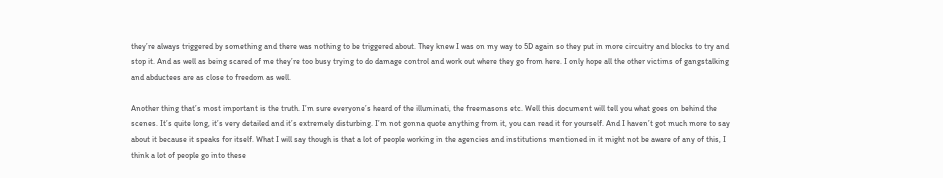they’re always triggered by something and there was nothing to be triggered about. They knew I was on my way to 5D again so they put in more circuitry and blocks to try and stop it. And as well as being scared of me they’re too busy trying to do damage control and work out where they go from here. I only hope all the other victims of gangstalking and abductees are as close to freedom as well.

Another thing that’s most important is the truth. I’m sure everyone’s heard of the illuminati, the freemasons etc. Well this document will tell you what goes on behind the scenes. It’s quite long, it’s very detailed and it’s extremely disturbing. I’m not gonna quote anything from it, you can read it for yourself. And I haven’t got much more to say about it because it speaks for itself. What I will say though is that a lot of people working in the agencies and institutions mentioned in it might not be aware of any of this, I think a lot of people go into these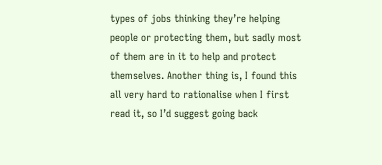types of jobs thinking they’re helping people or protecting them, but sadly most of them are in it to help and protect themselves. Another thing is, I found this all very hard to rationalise when I first read it, so I’d suggest going back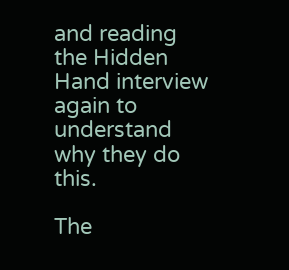and reading the Hidden Hand interview again to understand why they do this.

The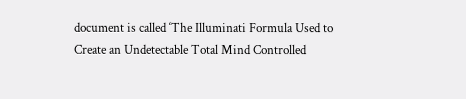document is called ‘The Illuminati Formula Used to Create an Undetectable Total Mind Controlled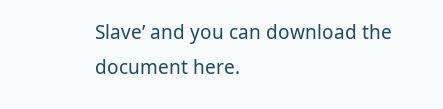Slave’ and you can download the document here.